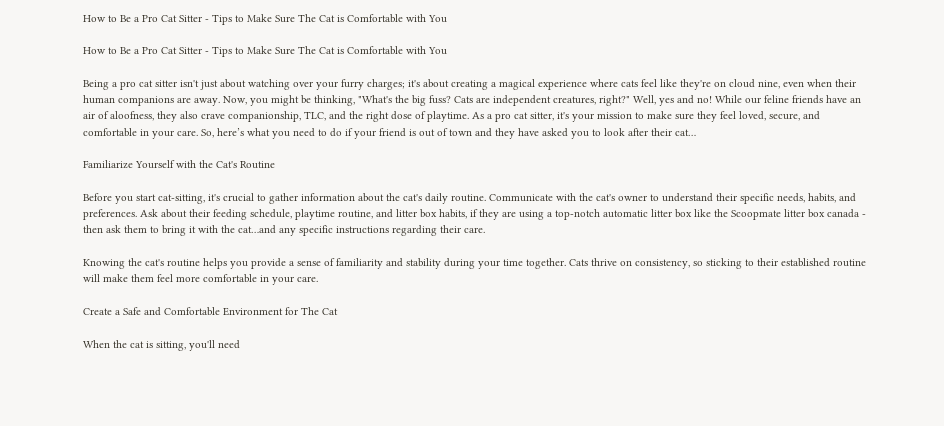How to Be a Pro Cat Sitter - Tips to Make Sure The Cat is Comfortable with You

How to Be a Pro Cat Sitter - Tips to Make Sure The Cat is Comfortable with You

Being a pro cat sitter isn't just about watching over your furry charges; it's about creating a magical experience where cats feel like they're on cloud nine, even when their human companions are away. Now, you might be thinking, "What's the big fuss? Cats are independent creatures, right?" Well, yes and no! While our feline friends have an air of aloofness, they also crave companionship, TLC, and the right dose of playtime. As a pro cat sitter, it's your mission to make sure they feel loved, secure, and comfortable in your care. So, here’s what you need to do if your friend is out of town and they have asked you to look after their cat…

Familiarize Yourself with the Cat's Routine

Before you start cat-sitting, it's crucial to gather information about the cat's daily routine. Communicate with the cat's owner to understand their specific needs, habits, and preferences. Ask about their feeding schedule, playtime routine, and litter box habits, if they are using a top-notch automatic litter box like the Scoopmate litter box canada - then ask them to bring it with the cat…and any specific instructions regarding their care.

Knowing the cat's routine helps you provide a sense of familiarity and stability during your time together. Cats thrive on consistency, so sticking to their established routine will make them feel more comfortable in your care.

Create a Safe and Comfortable Environment for The Cat

When the cat is sitting, you'll need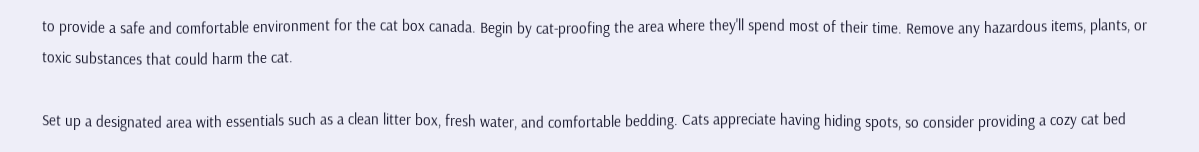to provide a safe and comfortable environment for the cat box canada. Begin by cat-proofing the area where they'll spend most of their time. Remove any hazardous items, plants, or toxic substances that could harm the cat.

Set up a designated area with essentials such as a clean litter box, fresh water, and comfortable bedding. Cats appreciate having hiding spots, so consider providing a cozy cat bed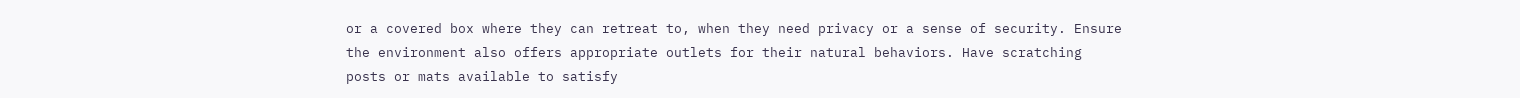or a covered box where they can retreat to, when they need privacy or a sense of security. Ensure the environment also offers appropriate outlets for their natural behaviors. Have scratching posts or mats available to satisfy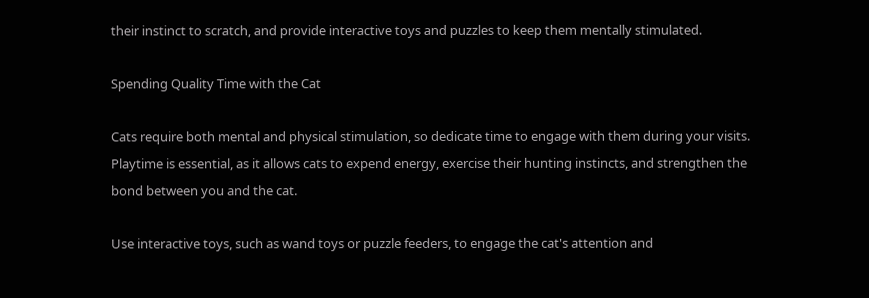their instinct to scratch, and provide interactive toys and puzzles to keep them mentally stimulated.

Spending Quality Time with the Cat

Cats require both mental and physical stimulation, so dedicate time to engage with them during your visits. Playtime is essential, as it allows cats to expend energy, exercise their hunting instincts, and strengthen the bond between you and the cat.

Use interactive toys, such as wand toys or puzzle feeders, to engage the cat's attention and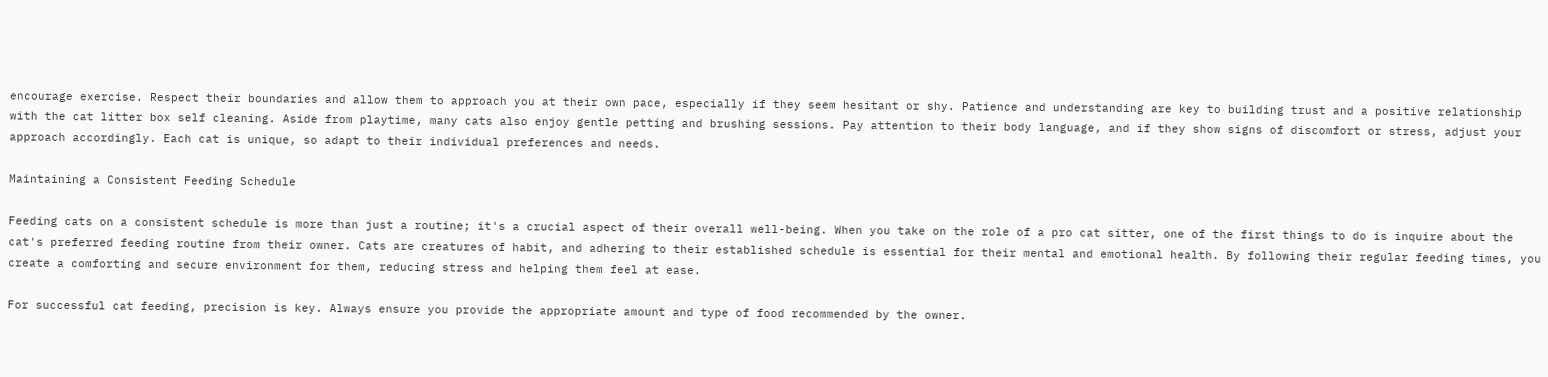encourage exercise. Respect their boundaries and allow them to approach you at their own pace, especially if they seem hesitant or shy. Patience and understanding are key to building trust and a positive relationship with the cat litter box self cleaning. Aside from playtime, many cats also enjoy gentle petting and brushing sessions. Pay attention to their body language, and if they show signs of discomfort or stress, adjust your approach accordingly. Each cat is unique, so adapt to their individual preferences and needs.

Maintaining a Consistent Feeding Schedule

Feeding cats on a consistent schedule is more than just a routine; it's a crucial aspect of their overall well-being. When you take on the role of a pro cat sitter, one of the first things to do is inquire about the cat's preferred feeding routine from their owner. Cats are creatures of habit, and adhering to their established schedule is essential for their mental and emotional health. By following their regular feeding times, you create a comforting and secure environment for them, reducing stress and helping them feel at ease.

For successful cat feeding, precision is key. Always ensure you provide the appropriate amount and type of food recommended by the owner.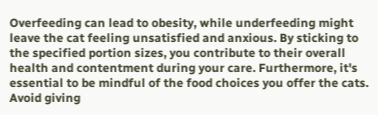Overfeeding can lead to obesity, while underfeeding might leave the cat feeling unsatisfied and anxious. By sticking to the specified portion sizes, you contribute to their overall health and contentment during your care. Furthermore, it's essential to be mindful of the food choices you offer the cats. Avoid giving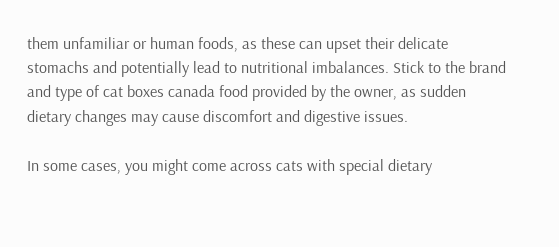them unfamiliar or human foods, as these can upset their delicate stomachs and potentially lead to nutritional imbalances. Stick to the brand and type of cat boxes canada food provided by the owner, as sudden dietary changes may cause discomfort and digestive issues.

In some cases, you might come across cats with special dietary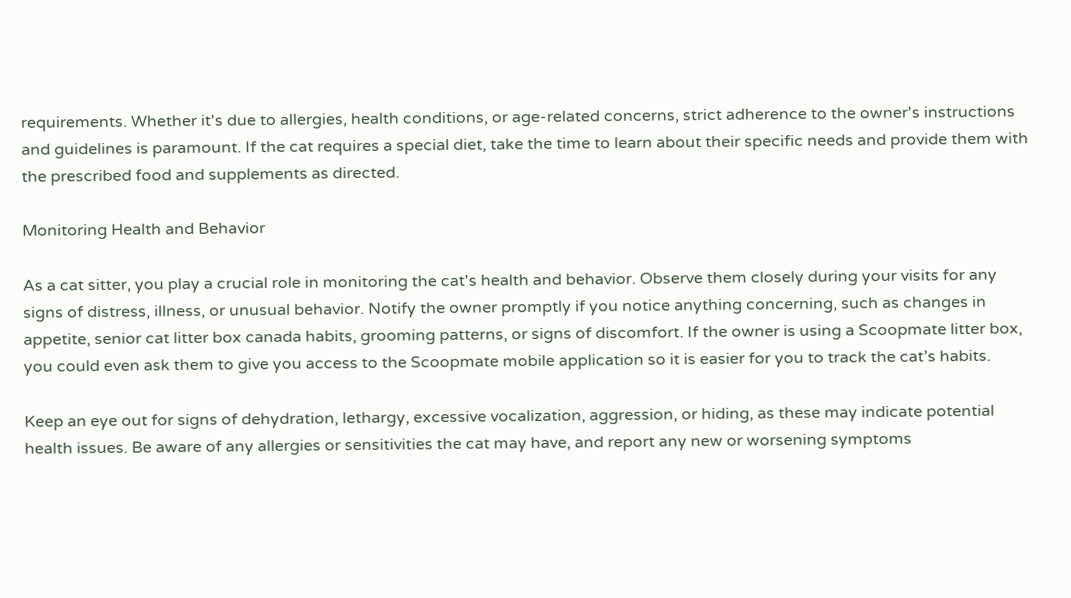requirements. Whether it's due to allergies, health conditions, or age-related concerns, strict adherence to the owner's instructions and guidelines is paramount. If the cat requires a special diet, take the time to learn about their specific needs and provide them with the prescribed food and supplements as directed.

Monitoring Health and Behavior

As a cat sitter, you play a crucial role in monitoring the cat's health and behavior. Observe them closely during your visits for any signs of distress, illness, or unusual behavior. Notify the owner promptly if you notice anything concerning, such as changes in appetite, senior cat litter box canada habits, grooming patterns, or signs of discomfort. If the owner is using a Scoopmate litter box, you could even ask them to give you access to the Scoopmate mobile application so it is easier for you to track the cat’s habits.

Keep an eye out for signs of dehydration, lethargy, excessive vocalization, aggression, or hiding, as these may indicate potential health issues. Be aware of any allergies or sensitivities the cat may have, and report any new or worsening symptoms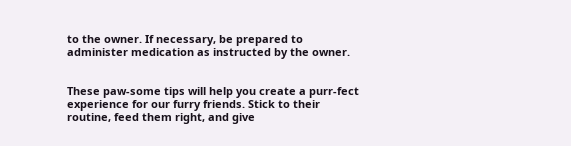to the owner. If necessary, be prepared to administer medication as instructed by the owner.


These paw-some tips will help you create a purr-fect experience for our furry friends. Stick to their routine, feed them right, and give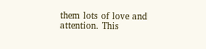them lots of love and attention. This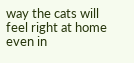way the cats will feel right at home even in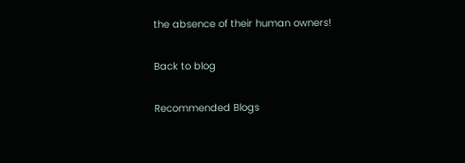the absence of their human owners!

Back to blog

Recommended Blogs